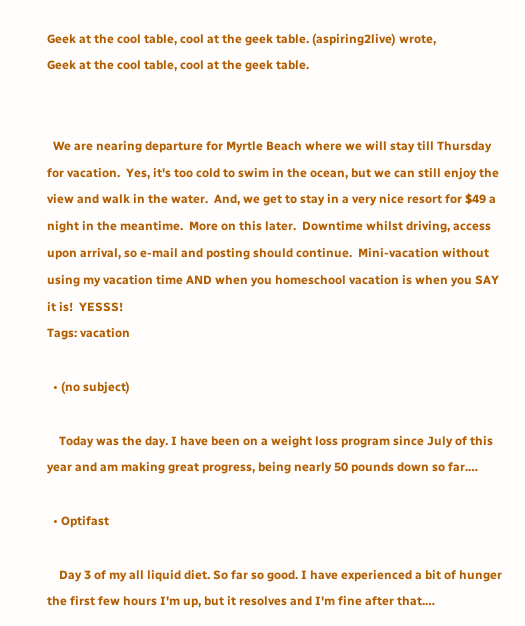Geek at the cool table, cool at the geek table. (aspiring2live) wrote,
Geek at the cool table, cool at the geek table.


  We are nearing departure for Myrtle Beach where we will stay till Thursday for vacation.  Yes, it's too cold to swim in the ocean, but we can still enjoy the view and walk in the water.  And, we get to stay in a very nice resort for $49 a night in the meantime.  More on this later.  Downtime whilst driving, access upon arrival, so e-mail and posting should continue.  Mini-vacation without using my vacation time AND when you homeschool vacation is when you SAY it is!  YESSS!
Tags: vacation

  • (no subject)

    Today was the day. I have been on a weight loss program since July of this year and am making great progress, being nearly 50 pounds down so far.…

  • Optifast

    Day 3 of my all liquid diet. So far so good. I have experienced a bit of hunger the first few hours I'm up, but it resolves and I'm fine after that.…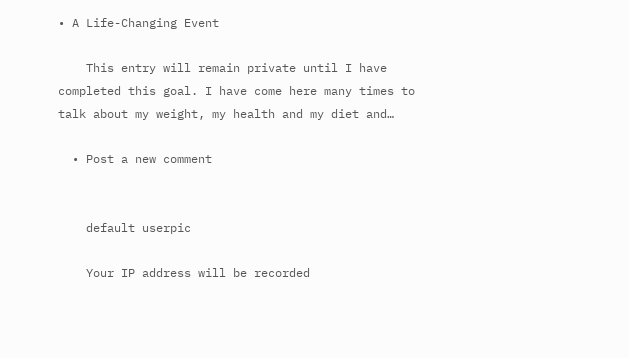• A Life-Changing Event

    This entry will remain private until I have completed this goal. I have come here many times to talk about my weight, my health and my diet and…

  • Post a new comment


    default userpic

    Your IP address will be recorded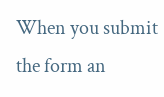When you submit the form an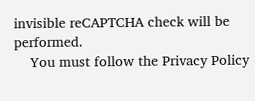invisible reCAPTCHA check will be performed.
    You must follow the Privacy Policy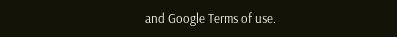and Google Terms of use.